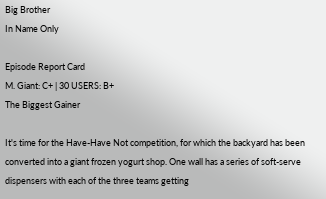Big Brother
In Name Only

Episode Report Card
M. Giant: C+ | 30 USERS: B+
The Biggest Gainer

It's time for the Have-Have Not competition, for which the backyard has been converted into a giant frozen yogurt shop. One wall has a series of soft-serve dispensers with each of the three teams getting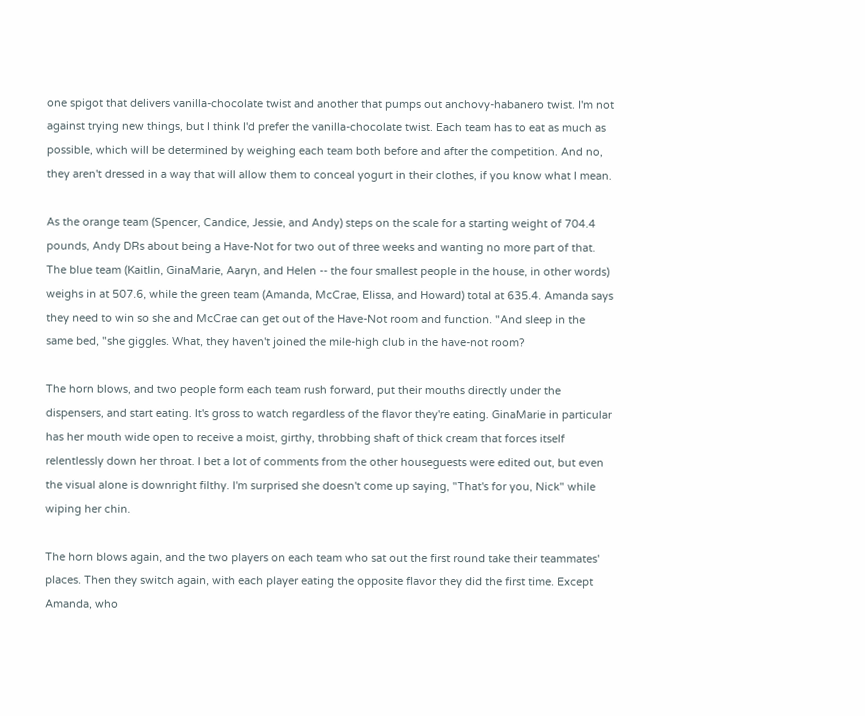one spigot that delivers vanilla-chocolate twist and another that pumps out anchovy-habanero twist. I'm not against trying new things, but I think I'd prefer the vanilla-chocolate twist. Each team has to eat as much as possible, which will be determined by weighing each team both before and after the competition. And no, they aren't dressed in a way that will allow them to conceal yogurt in their clothes, if you know what I mean.

As the orange team (Spencer, Candice, Jessie, and Andy) steps on the scale for a starting weight of 704.4 pounds, Andy DRs about being a Have-Not for two out of three weeks and wanting no more part of that. The blue team (Kaitlin, GinaMarie, Aaryn, and Helen -- the four smallest people in the house, in other words) weighs in at 507.6, while the green team (Amanda, McCrae, Elissa, and Howard) total at 635.4. Amanda says they need to win so she and McCrae can get out of the Have-Not room and function. "And sleep in the same bed, "she giggles. What, they haven't joined the mile-high club in the have-not room?

The horn blows, and two people form each team rush forward, put their mouths directly under the dispensers, and start eating. It's gross to watch regardless of the flavor they're eating. GinaMarie in particular has her mouth wide open to receive a moist, girthy, throbbing shaft of thick cream that forces itself relentlessly down her throat. I bet a lot of comments from the other houseguests were edited out, but even the visual alone is downright filthy. I'm surprised she doesn't come up saying, "That's for you, Nick" while wiping her chin.

The horn blows again, and the two players on each team who sat out the first round take their teammates' places. Then they switch again, with each player eating the opposite flavor they did the first time. Except Amanda, who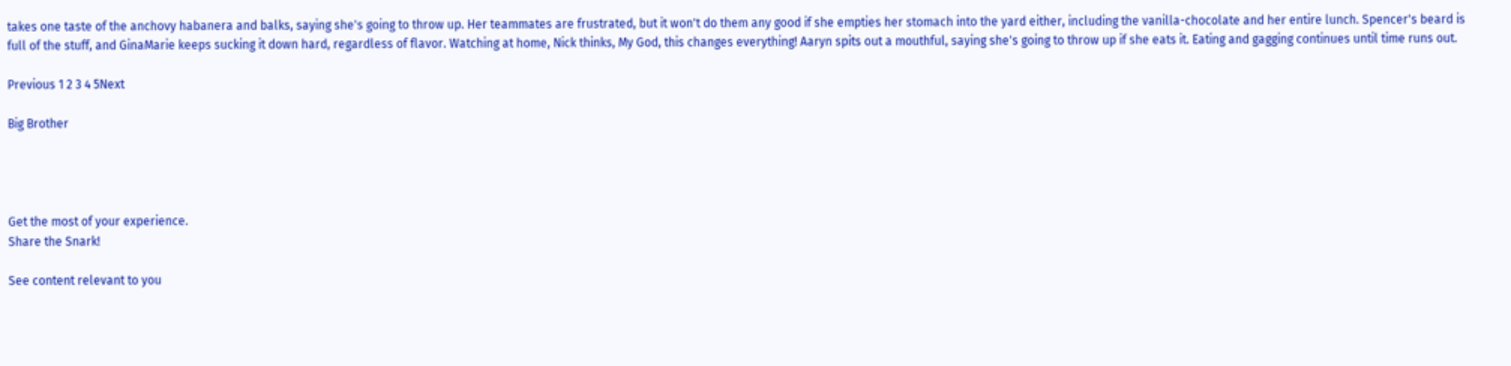takes one taste of the anchovy habanera and balks, saying she's going to throw up. Her teammates are frustrated, but it won't do them any good if she empties her stomach into the yard either, including the vanilla-chocolate and her entire lunch. Spencer's beard is full of the stuff, and GinaMarie keeps sucking it down hard, regardless of flavor. Watching at home, Nick thinks, My God, this changes everything! Aaryn spits out a mouthful, saying she's going to throw up if she eats it. Eating and gagging continues until time runs out.

Previous 1 2 3 4 5Next

Big Brother




Get the most of your experience.
Share the Snark!

See content relevant to you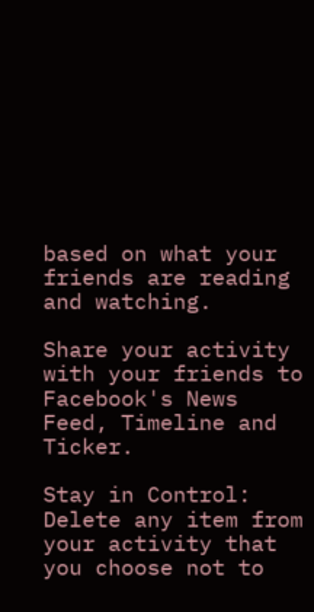based on what your friends are reading and watching.

Share your activity with your friends to Facebook's News Feed, Timeline and Ticker.

Stay in Control: Delete any item from your activity that you choose not to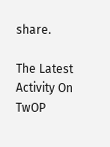share.

The Latest Activity On TwOP